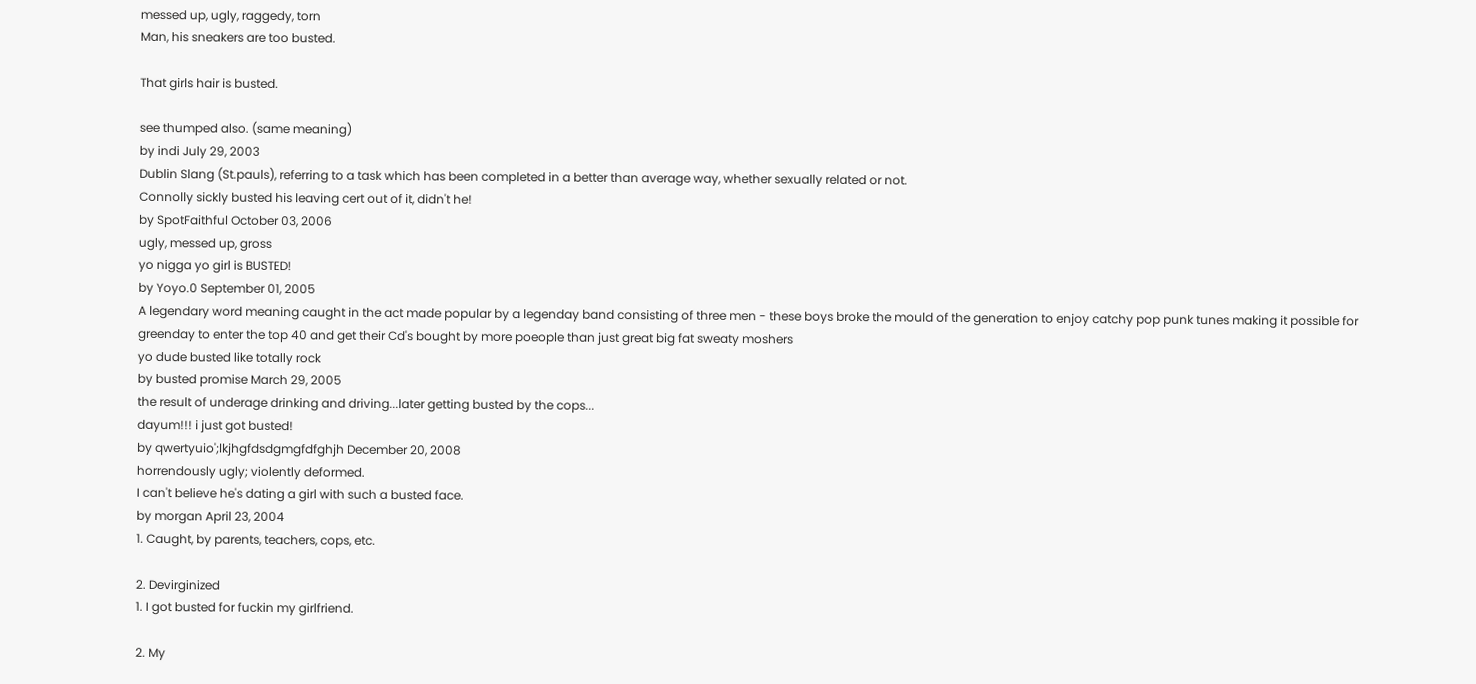messed up, ugly, raggedy, torn
Man, his sneakers are too busted.

That girls hair is busted.

see thumped also. (same meaning)
by indi July 29, 2003
Dublin Slang (St.pauls), referring to a task which has been completed in a better than average way, whether sexually related or not.
Connolly sickly busted his leaving cert out of it, didn't he!
by SpotFaithful October 03, 2006
ugly, messed up, gross
yo nigga yo girl is BUSTED!
by Yoyo.0 September 01, 2005
A legendary word meaning caught in the act made popular by a legenday band consisting of three men - these boys broke the mould of the generation to enjoy catchy pop punk tunes making it possible for greenday to enter the top 40 and get their Cd's bought by more poeople than just great big fat sweaty moshers
yo dude busted like totally rock
by busted promise March 29, 2005
the result of underage drinking and driving...later getting busted by the cops...
dayum!!! i just got busted!
by qwertyuio';lkjhgfdsdgmgfdfghjh December 20, 2008
horrendously ugly; violently deformed.
I can't believe he's dating a girl with such a busted face.
by morgan April 23, 2004
1. Caught, by parents, teachers, cops, etc.

2. Devirginized
1. I got busted for fuckin my girlfriend.

2. My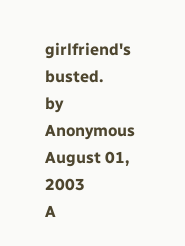girlfriend's busted.
by Anonymous August 01, 2003
A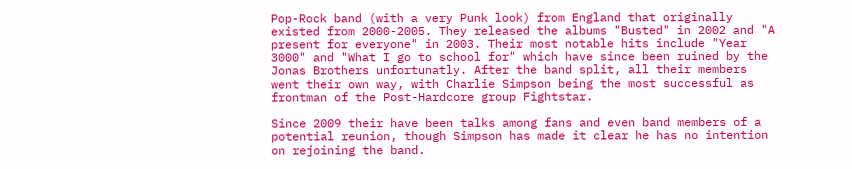Pop-Rock band (with a very Punk look) from England that originally existed from 2000-2005. They released the albums "Busted" in 2002 and "A present for everyone" in 2003. Their most notable hits include "Year 3000" and "What I go to school for" which have since been ruined by the Jonas Brothers unfortunatly. After the band split, all their members went their own way, with Charlie Simpson being the most successful as frontman of the Post-Hardcore group Fightstar.

Since 2009 their have been talks among fans and even band members of a potential reunion, though Simpson has made it clear he has no intention on rejoining the band.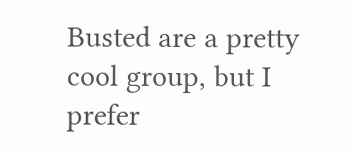Busted are a pretty cool group, but I prefer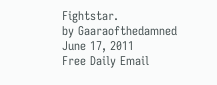Fightstar.
by Gaaraofthedamned June 17, 2011
Free Daily Email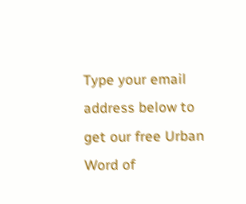Type your email address below to get our free Urban Word of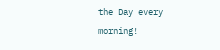the Day every morning!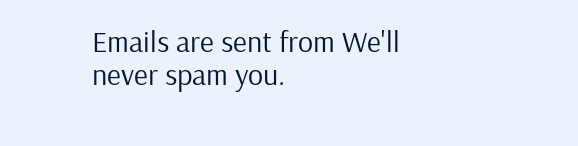Emails are sent from We'll never spam you.